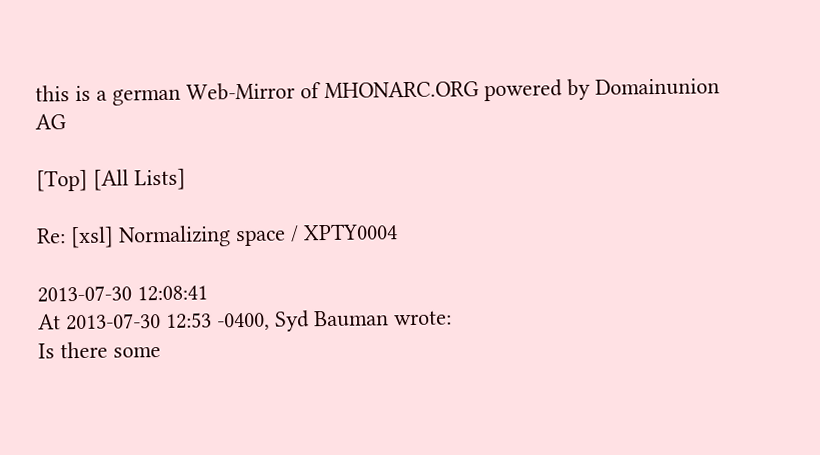this is a german Web-Mirror of MHONARC.ORG powered by Domainunion AG

[Top] [All Lists]

Re: [xsl] Normalizing space / XPTY0004

2013-07-30 12:08:41
At 2013-07-30 12:53 -0400, Syd Bauman wrote:
Is there some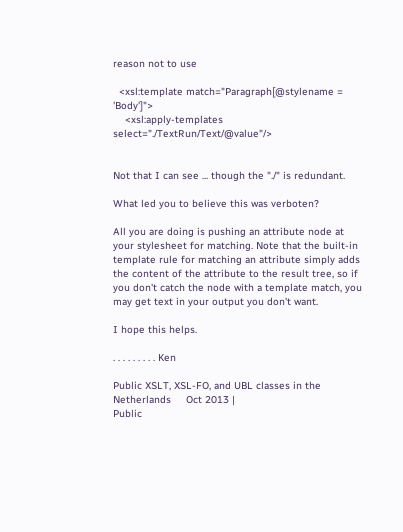reason not to use

  <xsl:template match="Paragraph[@stylename = 'Body']">
    <xsl:apply-templates select="./TextRun/Text/@value"/>


Not that I can see ... though the "./" is redundant.

What led you to believe this was verboten?

All you are doing is pushing an attribute node at your stylesheet for matching. Note that the built-in template rule for matching an attribute simply adds the content of the attribute to the result tree, so if you don't catch the node with a template match, you may get text in your output you don't want.

I hope this helps.

. . . . . . . . . Ken

Public XSLT, XSL-FO, and UBL classes in the Netherlands     Oct 2013 |
Public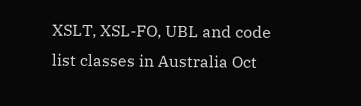XSLT, XSL-FO, UBL and code list classes in Australia Oct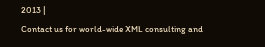2013 |
Contact us for world-wide XML consulting and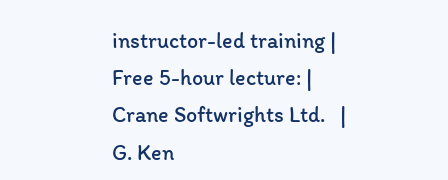instructor-led training |
Free 5-hour lecture: |
Crane Softwrights Ltd.   |
G. Ken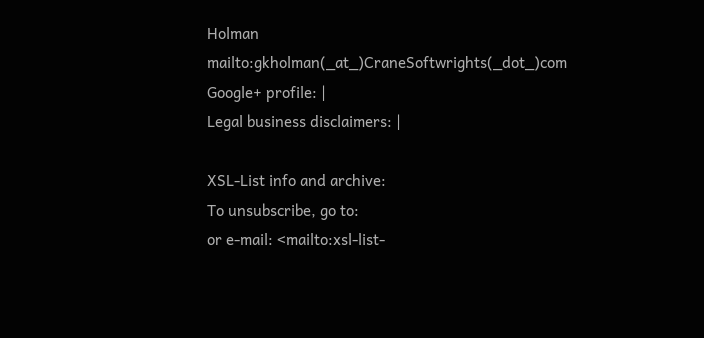Holman                   mailto:gkholman(_at_)CraneSoftwrights(_dot_)com
Google+ profile: |
Legal business disclaimers: |

XSL-List info and archive:
To unsubscribe, go to:
or e-mail: <mailto:xsl-list-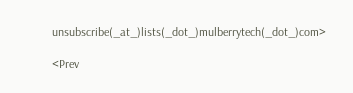unsubscribe(_at_)lists(_dot_)mulberrytech(_dot_)com>

<Prev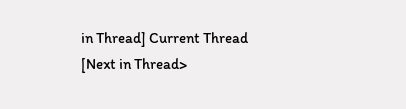in Thread] Current Thread [Next in Thread>